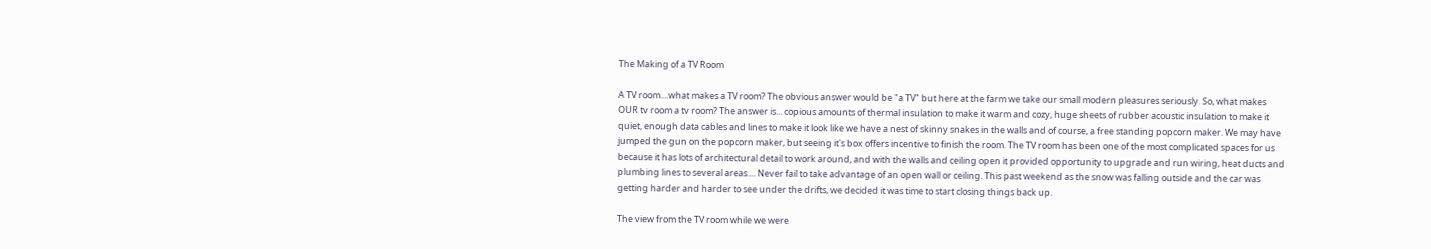The Making of a TV Room

A TV room....what makes a TV room? The obvious answer would be "a TV" but here at the farm we take our small modern pleasures seriously. So, what makes OUR tv room a tv room? The answer is... copious amounts of thermal insulation to make it warm and cozy, huge sheets of rubber acoustic insulation to make it quiet, enough data cables and lines to make it look like we have a nest of skinny snakes in the walls and of course, a free standing popcorn maker. We may have jumped the gun on the popcorn maker, but seeing it's box offers incentive to finish the room. The TV room has been one of the most complicated spaces for us because it has lots of architectural detail to work around, and with the walls and ceiling open it provided opportunity to upgrade and run wiring, heat ducts and plumbing lines to several areas.... Never fail to take advantage of an open wall or ceiling. This past weekend as the snow was falling outside and the car was getting harder and harder to see under the drifts, we decided it was time to start closing things back up.

The view from the TV room while we were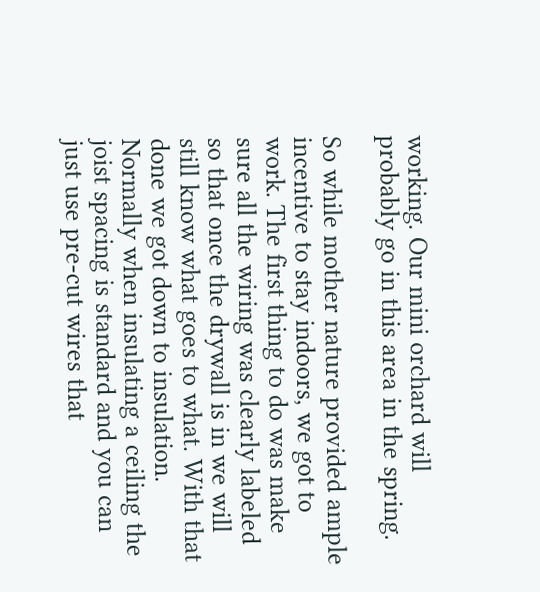working. Our mini orchard will probably go in this area in the spring.

So while mother nature provided ample incentive to stay indoors, we got to work. The first thing to do was make sure all the wiring was clearly labeled so that once the drywall is in we will still know what goes to what. With that done we got down to insulation. Normally when insulating a ceiling the joist spacing is standard and you can just use pre-cut wires that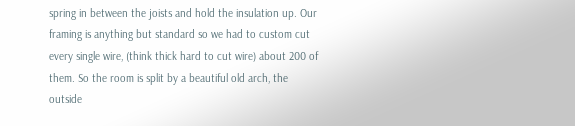spring in between the joists and hold the insulation up. Our framing is anything but standard so we had to custom cut every single wire, (think thick hard to cut wire) about 200 of them. So the room is split by a beautiful old arch, the outside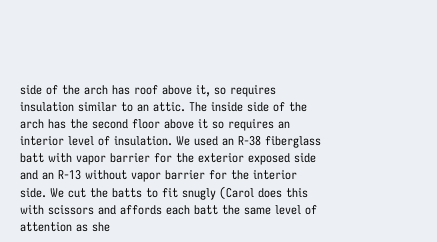side of the arch has roof above it, so requires insulation similar to an attic. The inside side of the arch has the second floor above it so requires an interior level of insulation. We used an R-38 fiberglass batt with vapor barrier for the exterior exposed side and an R-13 without vapor barrier for the interior side. We cut the batts to fit snugly (Carol does this with scissors and affords each batt the same level of attention as she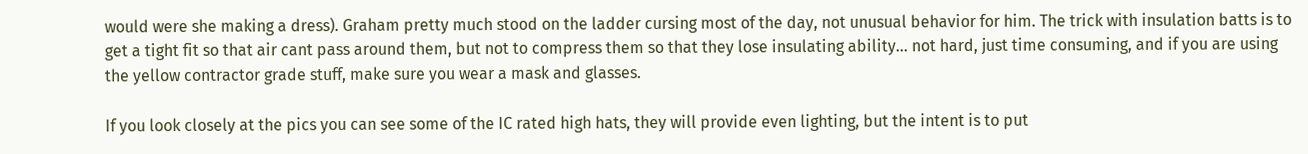would were she making a dress). Graham pretty much stood on the ladder cursing most of the day, not unusual behavior for him. The trick with insulation batts is to get a tight fit so that air cant pass around them, but not to compress them so that they lose insulating ability... not hard, just time consuming, and if you are using the yellow contractor grade stuff, make sure you wear a mask and glasses.

If you look closely at the pics you can see some of the IC rated high hats, they will provide even lighting, but the intent is to put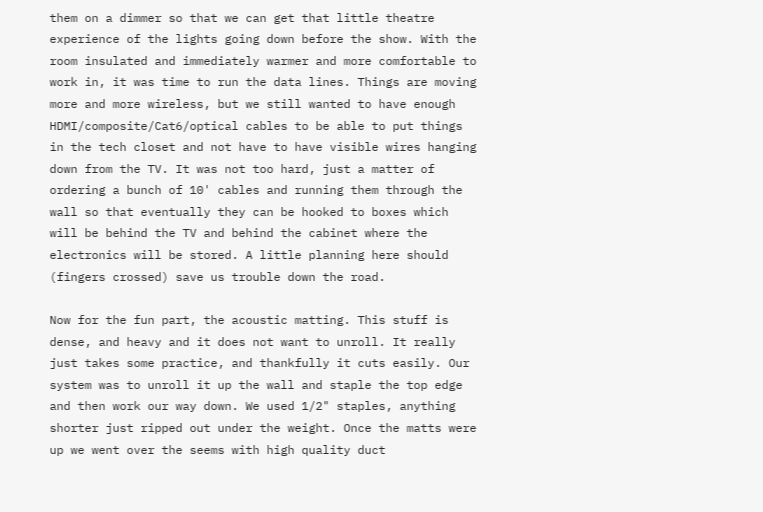them on a dimmer so that we can get that little theatre experience of the lights going down before the show. With the room insulated and immediately warmer and more comfortable to work in, it was time to run the data lines. Things are moving more and more wireless, but we still wanted to have enough HDMI/composite/Cat6/optical cables to be able to put things in the tech closet and not have to have visible wires hanging down from the TV. It was not too hard, just a matter of ordering a bunch of 10' cables and running them through the wall so that eventually they can be hooked to boxes which will be behind the TV and behind the cabinet where the electronics will be stored. A little planning here should (fingers crossed) save us trouble down the road.

Now for the fun part, the acoustic matting. This stuff is dense, and heavy and it does not want to unroll. It really just takes some practice, and thankfully it cuts easily. Our system was to unroll it up the wall and staple the top edge and then work our way down. We used 1/2" staples, anything shorter just ripped out under the weight. Once the matts were up we went over the seems with high quality duct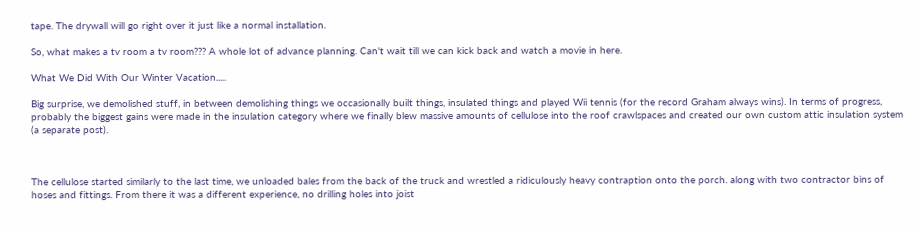tape. The drywall will go right over it just like a normal installation.

So, what makes a tv room a tv room??? A whole lot of advance planning. Can't wait till we can kick back and watch a movie in here.

What We Did With Our Winter Vacation.....

Big surprise, we demolished stuff, in between demolishing things we occasionally built things, insulated things and played Wii tennis (for the record Graham always wins). In terms of progress, probably the biggest gains were made in the insulation category where we finally blew massive amounts of cellulose into the roof crawlspaces and created our own custom attic insulation system (a separate post).



The cellulose started similarly to the last time, we unloaded bales from the back of the truck and wrestled a ridiculously heavy contraption onto the porch. along with two contractor bins of hoses and fittings. From there it was a different experience, no drilling holes into joist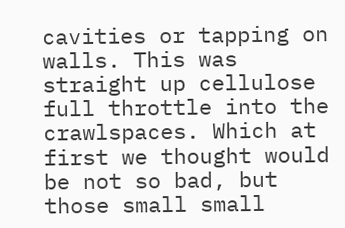cavities or tapping on walls. This was straight up cellulose full throttle into the crawlspaces. Which at first we thought would be not so bad, but those small small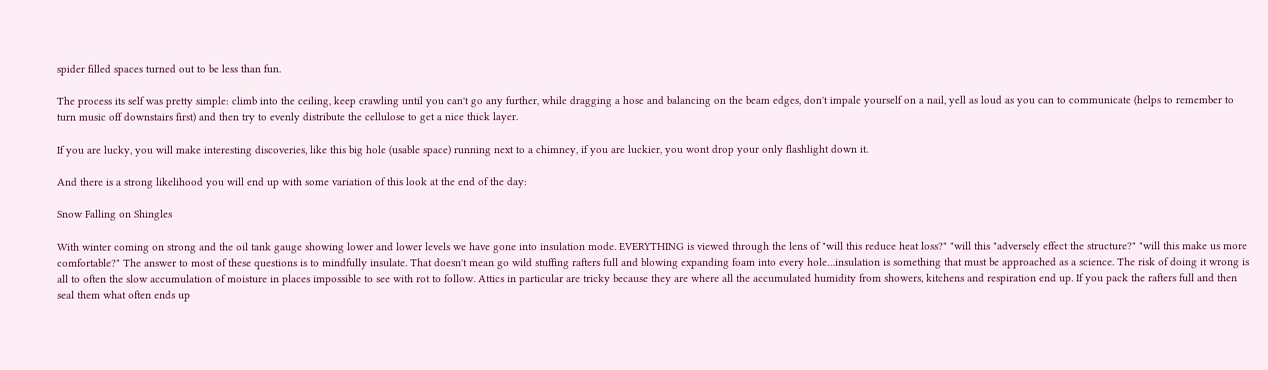spider filled spaces turned out to be less than fun.

The process its self was pretty simple: climb into the ceiling, keep crawling until you can't go any further, while dragging a hose and balancing on the beam edges, don't impale yourself on a nail, yell as loud as you can to communicate (helps to remember to turn music off downstairs first) and then try to evenly distribute the cellulose to get a nice thick layer.

If you are lucky, you will make interesting discoveries, like this big hole (usable space) running next to a chimney, if you are luckier, you wont drop your only flashlight down it.

And there is a strong likelihood you will end up with some variation of this look at the end of the day:

Snow Falling on Shingles

With winter coming on strong and the oil tank gauge showing lower and lower levels we have gone into insulation mode. EVERYTHING is viewed through the lens of "will this reduce heat loss?" "will this "adversely effect the structure?" "will this make us more comfortable?" The answer to most of these questions is to mindfully insulate. That doesn't mean go wild stuffing rafters full and blowing expanding foam into every hole…insulation is something that must be approached as a science. The risk of doing it wrong is all to often the slow accumulation of moisture in places impossible to see with rot to follow. Attics in particular are tricky because they are where all the accumulated humidity from showers, kitchens and respiration end up. If you pack the rafters full and then seal them what often ends up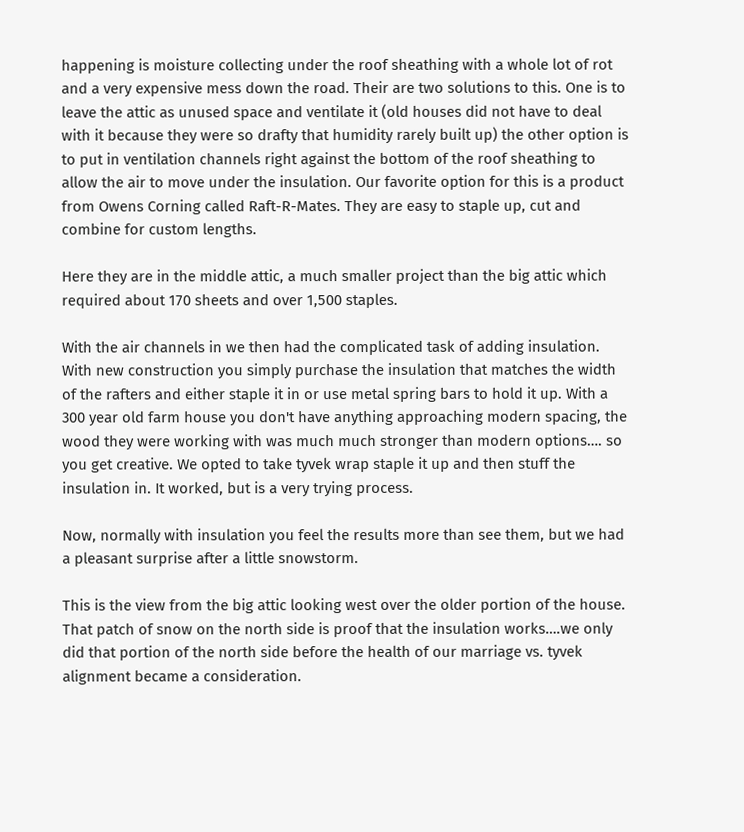happening is moisture collecting under the roof sheathing with a whole lot of rot and a very expensive mess down the road. Their are two solutions to this. One is to leave the attic as unused space and ventilate it (old houses did not have to deal with it because they were so drafty that humidity rarely built up) the other option is to put in ventilation channels right against the bottom of the roof sheathing to allow the air to move under the insulation. Our favorite option for this is a product from Owens Corning called Raft-R-Mates. They are easy to staple up, cut and combine for custom lengths.

Here they are in the middle attic, a much smaller project than the big attic which required about 170 sheets and over 1,500 staples.

With the air channels in we then had the complicated task of adding insulation. With new construction you simply purchase the insulation that matches the width of the rafters and either staple it in or use metal spring bars to hold it up. With a 300 year old farm house you don't have anything approaching modern spacing, the wood they were working with was much much stronger than modern options…. so you get creative. We opted to take tyvek wrap staple it up and then stuff the insulation in. It worked, but is a very trying process.

Now, normally with insulation you feel the results more than see them, but we had a pleasant surprise after a little snowstorm.

This is the view from the big attic looking west over the older portion of the house. That patch of snow on the north side is proof that the insulation works….we only did that portion of the north side before the health of our marriage vs. tyvek alignment became a consideration.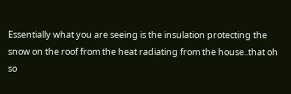Essentially what you are seeing is the insulation protecting the snow on the roof from the heat radiating from the house..that oh so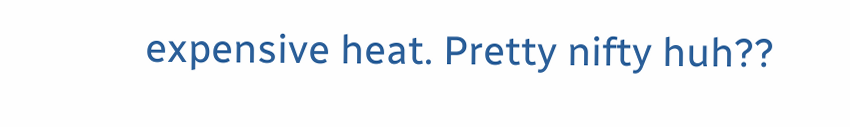expensive heat. Pretty nifty huh??